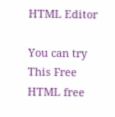HTML Editor

You can try This Free HTML free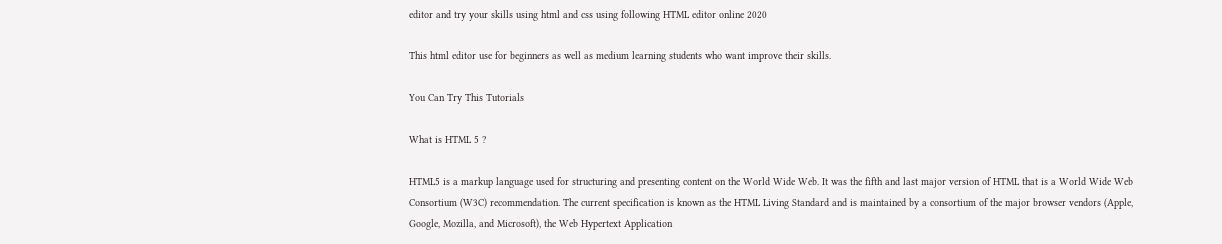editor and try your skills using html and css using following HTML editor online 2020

This html editor use for beginners as well as medium learning students who want improve their skills.

You Can Try This Tutorials

What is HTML 5 ?

HTML5 is a markup language used for structuring and presenting content on the World Wide Web. It was the fifth and last major version of HTML that is a World Wide Web Consortium (W3C) recommendation. The current specification is known as the HTML Living Standard and is maintained by a consortium of the major browser vendors (Apple, Google, Mozilla, and Microsoft), the Web Hypertext Application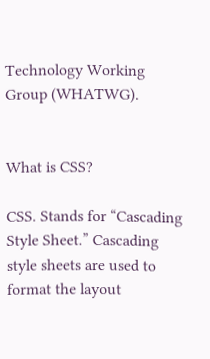Technology Working Group (WHATWG).


What is CSS?

CSS. Stands for “Cascading Style Sheet.” Cascading style sheets are used to format the layout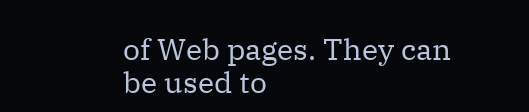of Web pages. They can be used to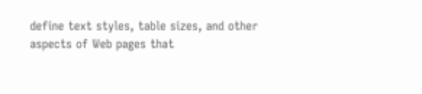define text styles, table sizes, and other aspects of Web pages that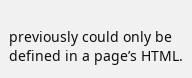previously could only be defined in a page’s HTML.